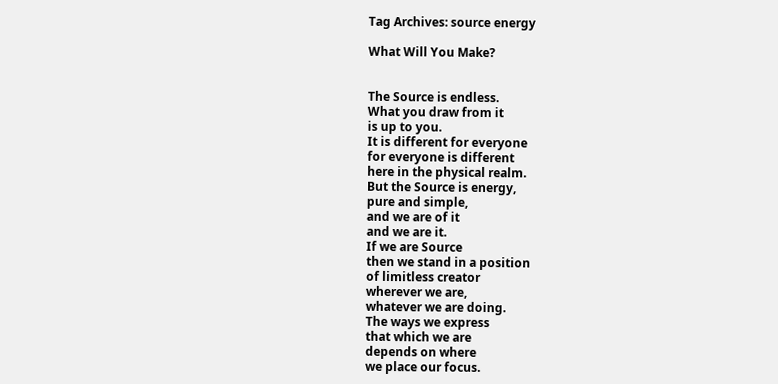Tag Archives: source energy

What Will You Make?


The Source is endless.
What you draw from it
is up to you.
It is different for everyone
for everyone is different
here in the physical realm.
But the Source is energy,
pure and simple,
and we are of it
and we are it.
If we are Source
then we stand in a position
of limitless creator
wherever we are,
whatever we are doing.
The ways we express
that which we are
depends on where
we place our focus.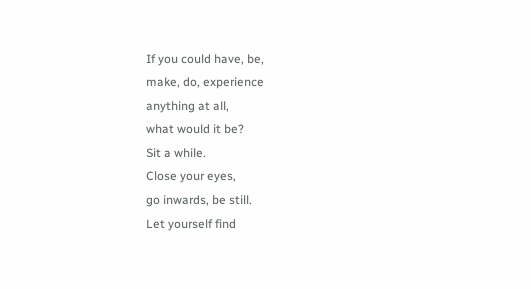If you could have, be,
make, do, experience
anything at all,
what would it be?
Sit a while.
Close your eyes,
go inwards, be still.
Let yourself find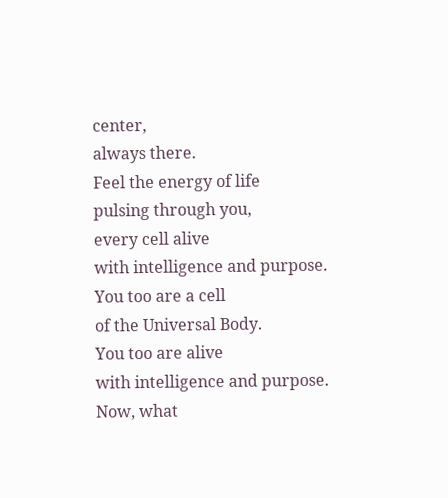center,
always there.
Feel the energy of life
pulsing through you,
every cell alive
with intelligence and purpose.
You too are a cell
of the Universal Body.
You too are alive
with intelligence and purpose.
Now, what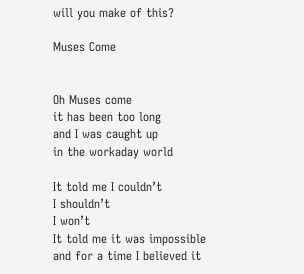will you make of this?

Muses Come


Oh Muses come
it has been too long
and I was caught up
in the workaday world

It told me I couldn’t
I shouldn’t
I won’t
It told me it was impossible
and for a time I believed it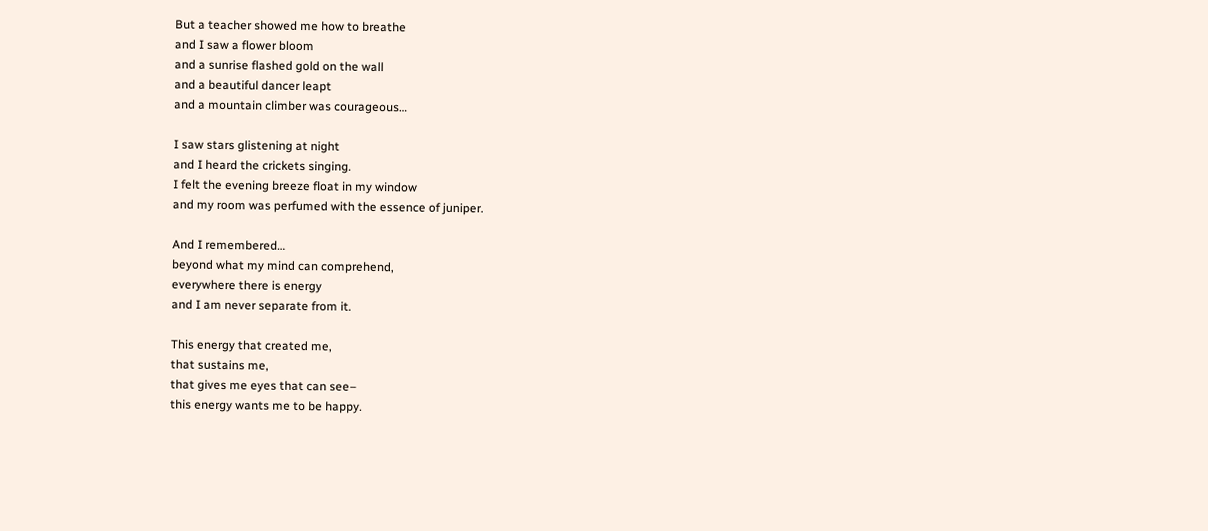But a teacher showed me how to breathe
and I saw a flower bloom
and a sunrise flashed gold on the wall
and a beautiful dancer leapt
and a mountain climber was courageous…

I saw stars glistening at night
and I heard the crickets singing.
I felt the evening breeze float in my window
and my room was perfumed with the essence of juniper.

And I remembered…
beyond what my mind can comprehend,
everywhere there is energy
and I am never separate from it.

This energy that created me,
that sustains me,
that gives me eyes that can see–
this energy wants me to be happy.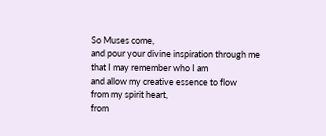So Muses come,
and pour your divine inspiration through me
that I may remember who I am
and allow my creative essence to flow
from my spirit heart,
from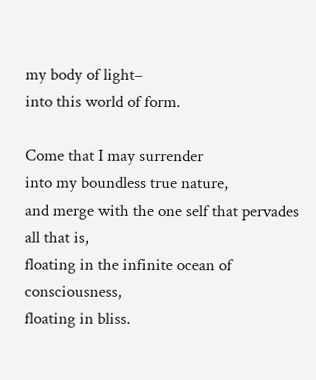my body of light–
into this world of form.

Come that I may surrender
into my boundless true nature,
and merge with the one self that pervades
all that is,
floating in the infinite ocean of consciousness,
floating in bliss.